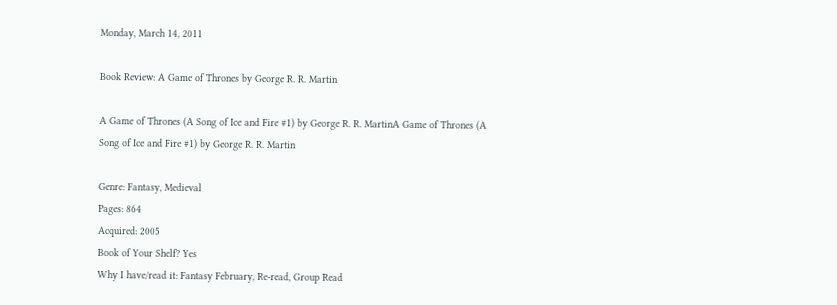Monday, March 14, 2011

Book Review: A Game of Thrones by George R. R. Martin

A Game of Thrones (A Song of Ice and Fire #1) by George R. R. MartinA Game of Thrones (A Song of Ice and Fire #1) by George R. R. Martin

Genre: Fantasy, Medieval
Pages: 864
Acquired: 2005
Book of Your Shelf? Yes
Why I have/read it: Fantasy February, Re-read, Group Read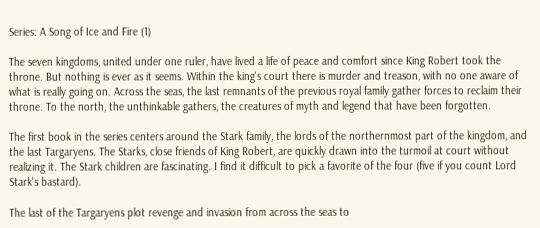Series: A Song of Ice and Fire (1)

The seven kingdoms, united under one ruler, have lived a life of peace and comfort since King Robert took the throne. But nothing is ever as it seems. Within the king's court there is murder and treason, with no one aware of what is really going on. Across the seas, the last remnants of the previous royal family gather forces to reclaim their throne. To the north, the unthinkable gathers, the creatures of myth and legend that have been forgotten.

The first book in the series centers around the Stark family, the lords of the northernmost part of the kingdom, and the last Targaryens. The Starks, close friends of King Robert, are quickly drawn into the turmoil at court without realizing it. The Stark children are fascinating. I find it difficult to pick a favorite of the four (five if you count Lord Stark's bastard).

The last of the Targaryens plot revenge and invasion from across the seas to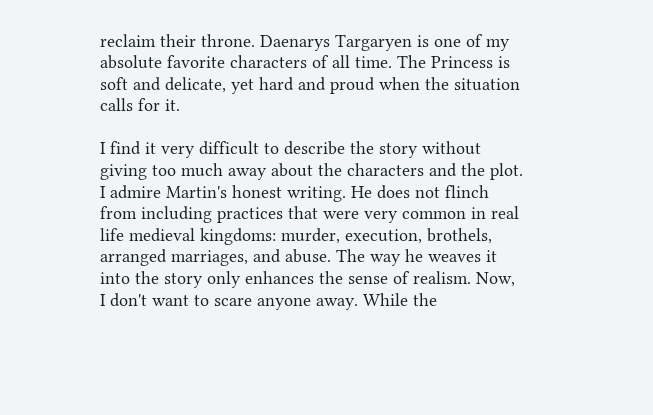reclaim their throne. Daenarys Targaryen is one of my absolute favorite characters of all time. The Princess is soft and delicate, yet hard and proud when the situation calls for it.

I find it very difficult to describe the story without giving too much away about the characters and the plot. I admire Martin's honest writing. He does not flinch from including practices that were very common in real life medieval kingdoms: murder, execution, brothels, arranged marriages, and abuse. The way he weaves it into the story only enhances the sense of realism. Now, I don't want to scare anyone away. While the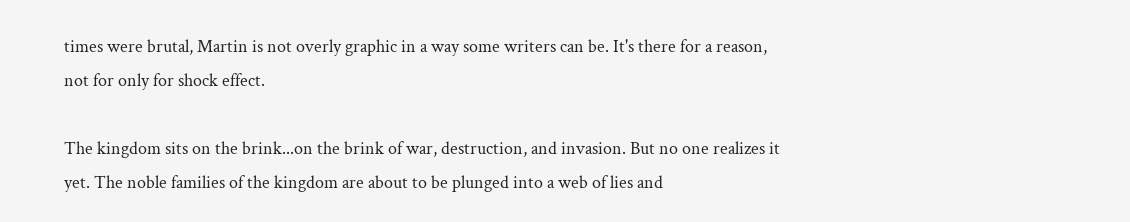times were brutal, Martin is not overly graphic in a way some writers can be. It's there for a reason, not for only for shock effect.

The kingdom sits on the brink...on the brink of war, destruction, and invasion. But no one realizes it yet. The noble families of the kingdom are about to be plunged into a web of lies and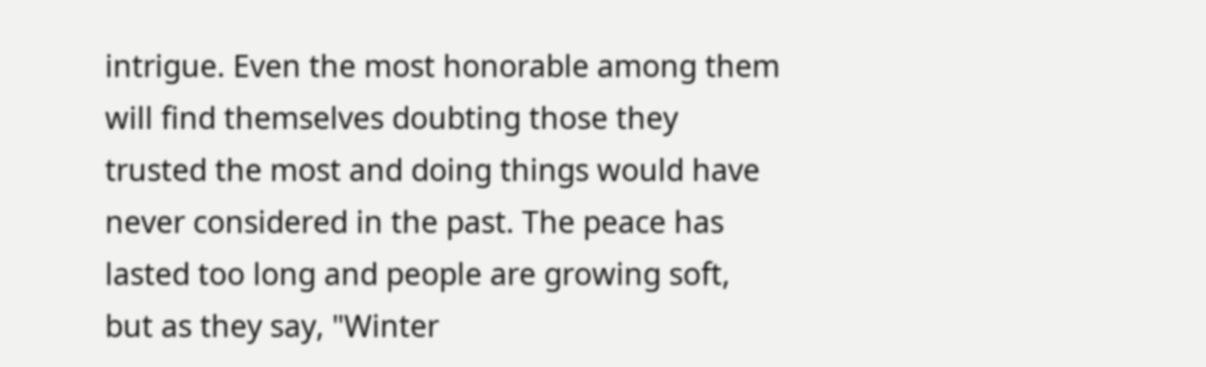intrigue. Even the most honorable among them will find themselves doubting those they trusted the most and doing things would have never considered in the past. The peace has lasted too long and people are growing soft, but as they say, "Winter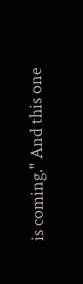is coming." And this one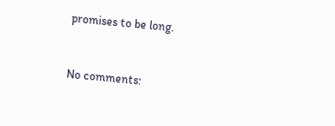promises to be long.


No comments: